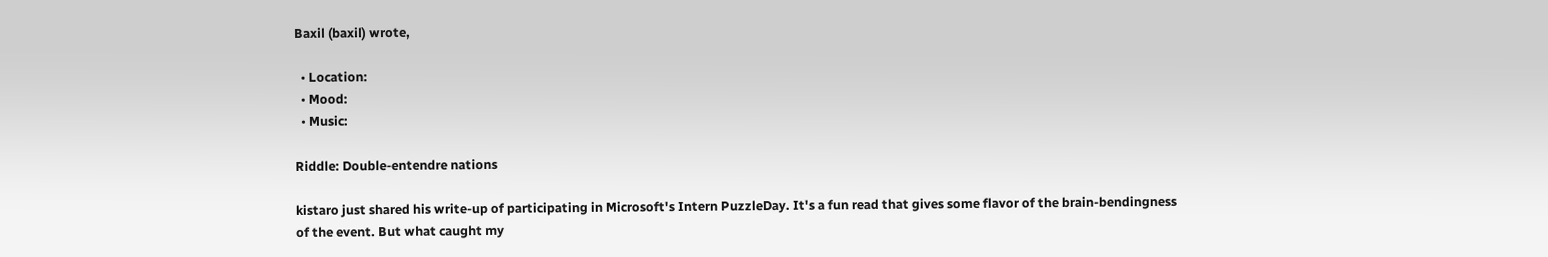Baxil (baxil) wrote,

  • Location:
  • Mood:
  • Music:

Riddle: Double-entendre nations

kistaro just shared his write-up of participating in Microsoft's Intern PuzzleDay. It's a fun read that gives some flavor of the brain-bendingness of the event. But what caught my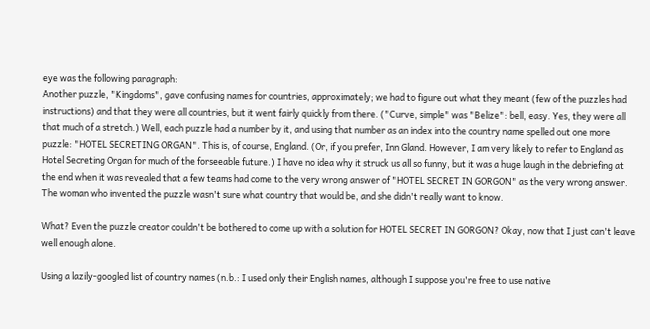eye was the following paragraph:
Another puzzle, "Kingdoms", gave confusing names for countries, approximately; we had to figure out what they meant (few of the puzzles had instructions) and that they were all countries, but it went fairly quickly from there. ("Curve, simple" was "Belize": bell, easy. Yes, they were all that much of a stretch.) Well, each puzzle had a number by it, and using that number as an index into the country name spelled out one more puzzle: "HOTEL SECRETING ORGAN". This is, of course, England. (Or, if you prefer, Inn Gland. However, I am very likely to refer to England as Hotel Secreting Organ for much of the forseeable future.) I have no idea why it struck us all so funny, but it was a huge laugh in the debriefing at the end when it was revealed that a few teams had come to the very wrong answer of "HOTEL SECRET IN GORGON" as the very wrong answer. The woman who invented the puzzle wasn't sure what country that would be, and she didn't really want to know.

What? Even the puzzle creator couldn't be bothered to come up with a solution for HOTEL SECRET IN GORGON? Okay, now that I just can't leave well enough alone.

Using a lazily-googled list of country names (n.b.: I used only their English names, although I suppose you're free to use native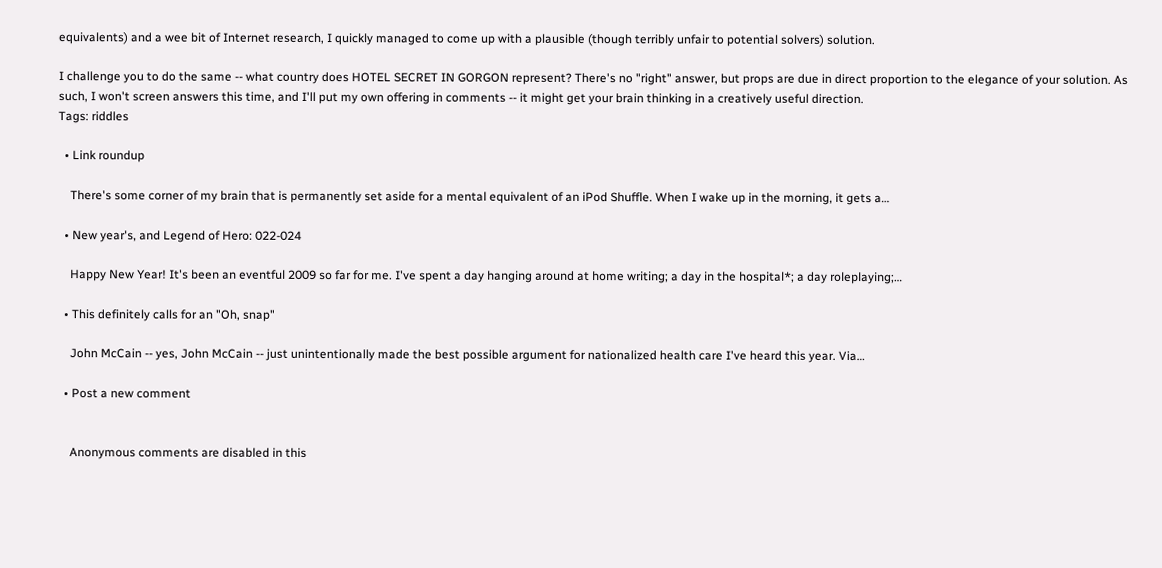equivalents) and a wee bit of Internet research, I quickly managed to come up with a plausible (though terribly unfair to potential solvers) solution.

I challenge you to do the same -- what country does HOTEL SECRET IN GORGON represent? There's no "right" answer, but props are due in direct proportion to the elegance of your solution. As such, I won't screen answers this time, and I'll put my own offering in comments -- it might get your brain thinking in a creatively useful direction.
Tags: riddles

  • Link roundup

    There's some corner of my brain that is permanently set aside for a mental equivalent of an iPod Shuffle. When I wake up in the morning, it gets a…

  • New year's, and Legend of Hero: 022-024

    Happy New Year! It's been an eventful 2009 so far for me. I've spent a day hanging around at home writing; a day in the hospital*; a day roleplaying;…

  • This definitely calls for an "Oh, snap"

    John McCain -- yes, John McCain -- just unintentionally made the best possible argument for nationalized health care I've heard this year. Via…

  • Post a new comment


    Anonymous comments are disabled in this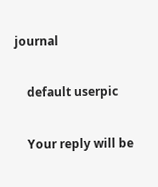journal

    default userpic

    Your reply will be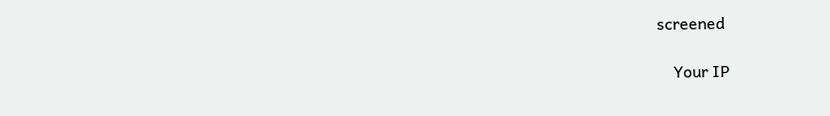screened

    Your IP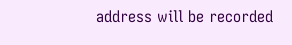address will be recorded